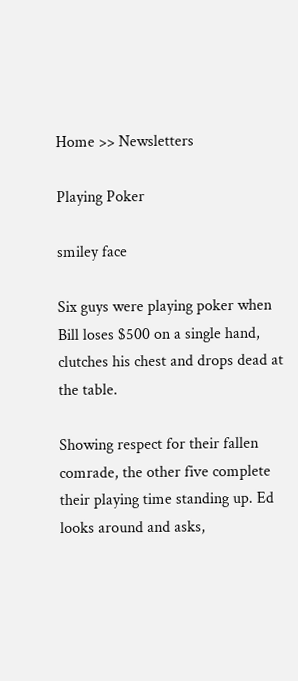Home >> Newsletters

Playing Poker

smiley face

Six guys were playing poker when Bill loses $500 on a single hand, clutches his chest and drops dead at the table.

Showing respect for their fallen comrade, the other five complete their playing time standing up. Ed looks around and asks,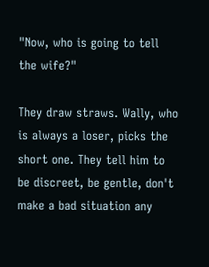"Now, who is going to tell the wife?"

They draw straws. Wally, who is always a loser, picks the short one. They tell him to be discreet, be gentle, don't make a bad situation any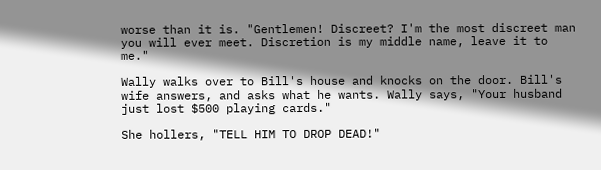worse than it is. "Gentlemen! Discreet? I'm the most discreet man you will ever meet. Discretion is my middle name, leave it to me."

Wally walks over to Bill's house and knocks on the door. Bill's wife answers, and asks what he wants. Wally says, "Your husband just lost $500 playing cards."

She hollers, "TELL HIM TO DROP DEAD!"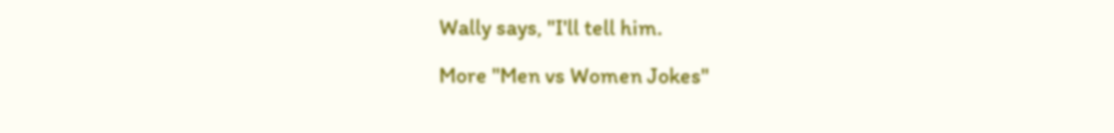Wally says, "I'll tell him.

More "Men vs Women Jokes"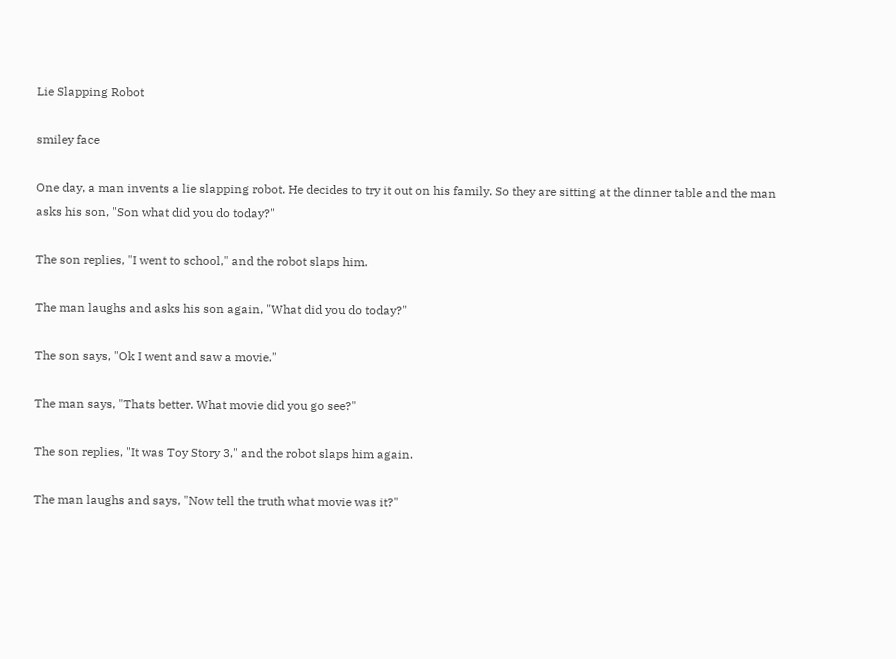Lie Slapping Robot

smiley face

One day, a man invents a lie slapping robot. He decides to try it out on his family. So they are sitting at the dinner table and the man asks his son, "Son what did you do today?"

The son replies, "I went to school," and the robot slaps him.

The man laughs and asks his son again, "What did you do today?"

The son says, "Ok I went and saw a movie."

The man says, "Thats better. What movie did you go see?"

The son replies, "It was Toy Story 3," and the robot slaps him again.

The man laughs and says, "Now tell the truth what movie was it?"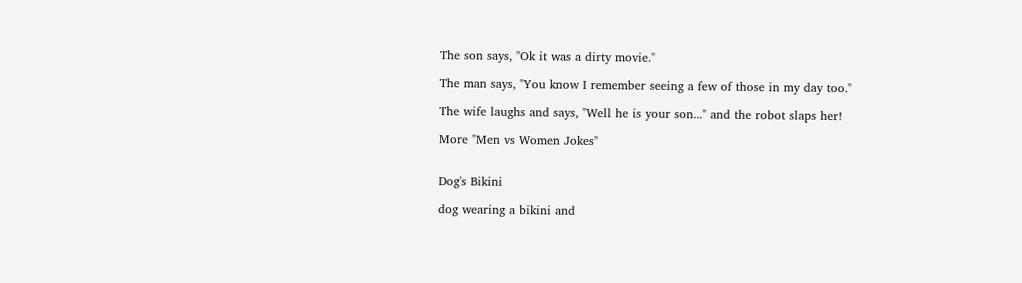The son says, "Ok it was a dirty movie."

The man says, "You know I remember seeing a few of those in my day too."

The wife laughs and says, "Well he is your son..." and the robot slaps her!

More "Men vs Women Jokes"


Dog's Bikini

dog wearing a bikini and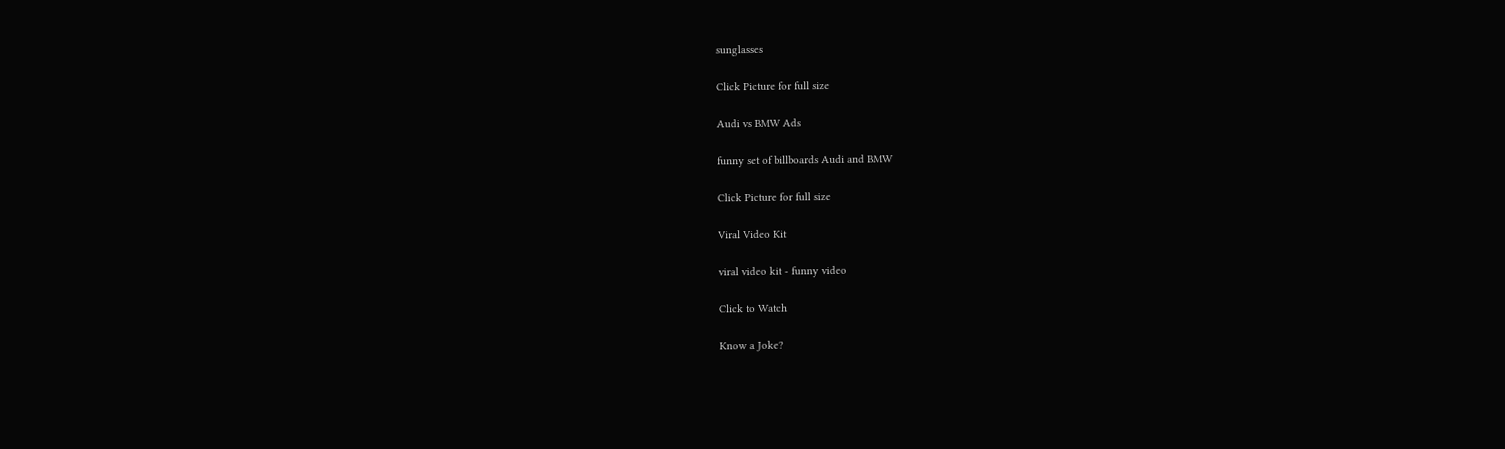sunglasses

Click Picture for full size

Audi vs BMW Ads

funny set of billboards Audi and BMW

Click Picture for full size

Viral Video Kit

viral video kit - funny video

Click to Watch

Know a Joke?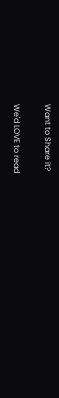Want to Share it?

We'd LOVE to read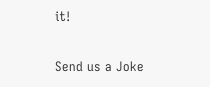it!


Send us a Joke